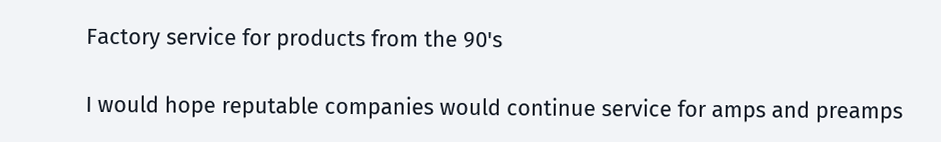Factory service for products from the 90's

I would hope reputable companies would continue service for amps and preamps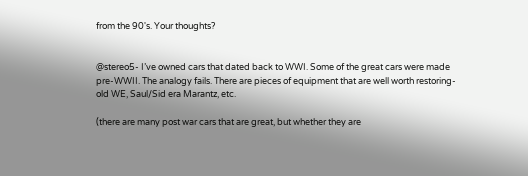from the 90's. Your thoughts?


@stereo5- I’ve owned cars that dated back to WWI. Some of the great cars were made pre-WWII. The analogy fails. There are pieces of equipment that are well worth restoring- old WE, Saul/Sid era Marantz, etc.

(there are many post war cars that are great, but whether they are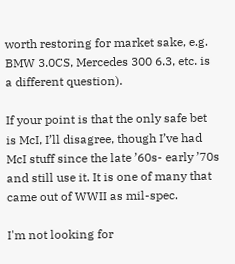worth restoring for market sake, e.g. BMW 3.0CS, Mercedes 300 6.3, etc. is a different question).

If your point is that the only safe bet is McI, I’ll disagree, though I’ve had McI stuff since the late ’60s- early ’70s and still use it. It is one of many that came out of WWII as mil-spec.

I'm not looking for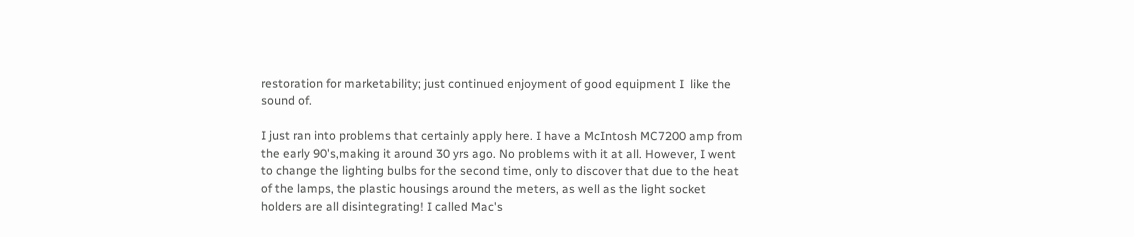restoration for marketability; just continued enjoyment of good equipment I  like the sound of.

I just ran into problems that certainly apply here. I have a McIntosh MC7200 amp from the early 90's,making it around 30 yrs ago. No problems with it at all. However, I went to change the lighting bulbs for the second time, only to discover that due to the heat of the lamps, the plastic housings around the meters, as well as the light socket holders are all disintegrating! I called Mac's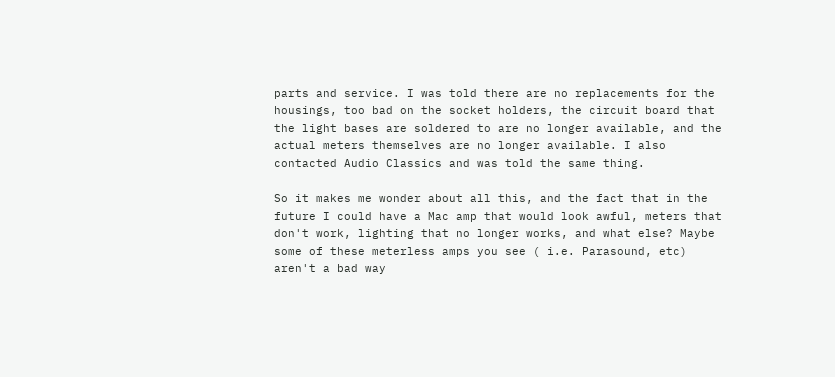parts and service. I was told there are no replacements for the housings, too bad on the socket holders, the circuit board that the light bases are soldered to are no longer available, and the actual meters themselves are no longer available. I also contacted Audio Classics and was told the same thing.

So it makes me wonder about all this, and the fact that in the future I could have a Mac amp that would look awful, meters that don't work, lighting that no longer works, and what else? Maybe some of these meterless amps you see ( i.e. Parasound, etc) aren't a bad way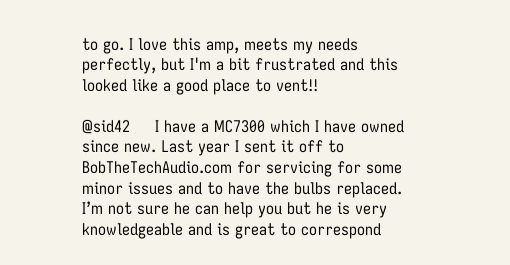to go. I love this amp, meets my needs perfectly, but I'm a bit frustrated and this looked like a good place to vent!!

@sid42     I have a MC7300 which I have owned since new. Last year I sent it off to BobTheTechAudio.com for servicing for some minor issues and to have the bulbs replaced. I’m not sure he can help you but he is very knowledgeable and is great to correspond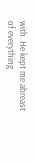with. He kept me abreast of everything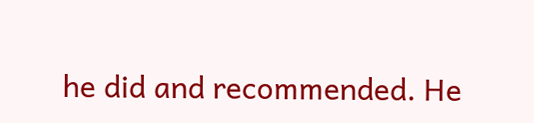he did and recommended. He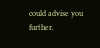could advise you further.